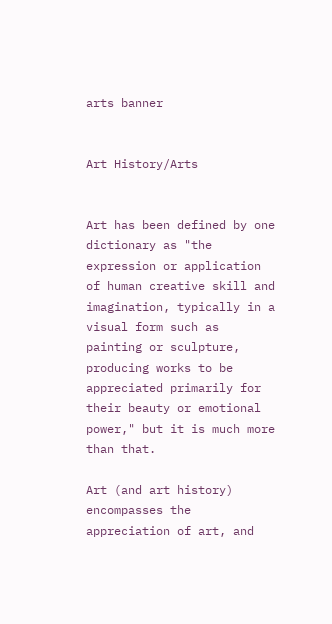arts banner


Art History/Arts


Art has been defined by one dictionary as "the expression or application of human creative skill and imagination, typically in a visual form such as painting or sculpture, producing works to be appreciated primarily for their beauty or emotional power," but it is much more than that.

Art (and art history) encompasses the appreciation of art, and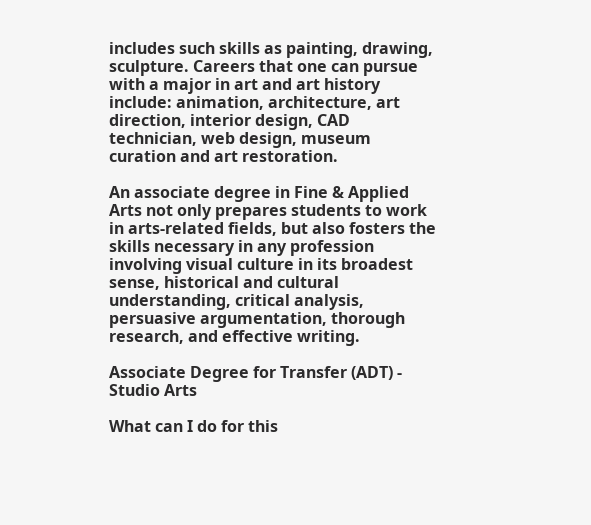includes such skills as painting, drawing, sculpture. Careers that one can pursue with a major in art and art history include: animation, architecture, art direction, interior design, CAD technician, web design, museum curation and art restoration.

An associate degree in Fine & Applied Arts not only prepares students to work in arts-related fields, but also fosters the skills necessary in any profession involving visual culture in its broadest sense, historical and cultural understanding, critical analysis, persuasive argumentation, thorough research, and effective writing.

Associate Degree for Transfer (ADT) - Studio Arts

What can I do for this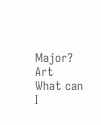Major? Art
What can I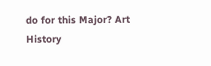do for this Major? Art History